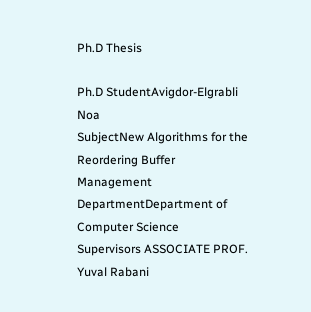Ph.D Thesis

Ph.D StudentAvigdor-Elgrabli Noa
SubjectNew Algorithms for the Reordering Buffer Management
DepartmentDepartment of Computer Science
Supervisors ASSOCIATE PROF. Yuval Rabani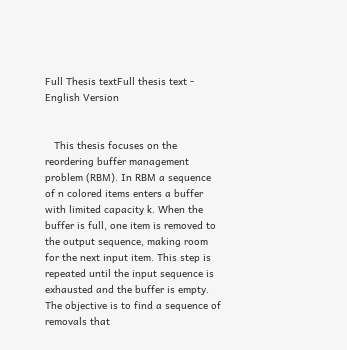Full Thesis textFull thesis text - English Version


   This thesis focuses on the reordering buffer management problem (RBM). In RBM a sequence of n colored items enters a buffer with limited capacity k. When the buffer is full, one item is removed to the output sequence, making room for the next input item. This step is repeated until the input sequence is exhausted and the buffer is empty. The objective is to find a sequence of removals that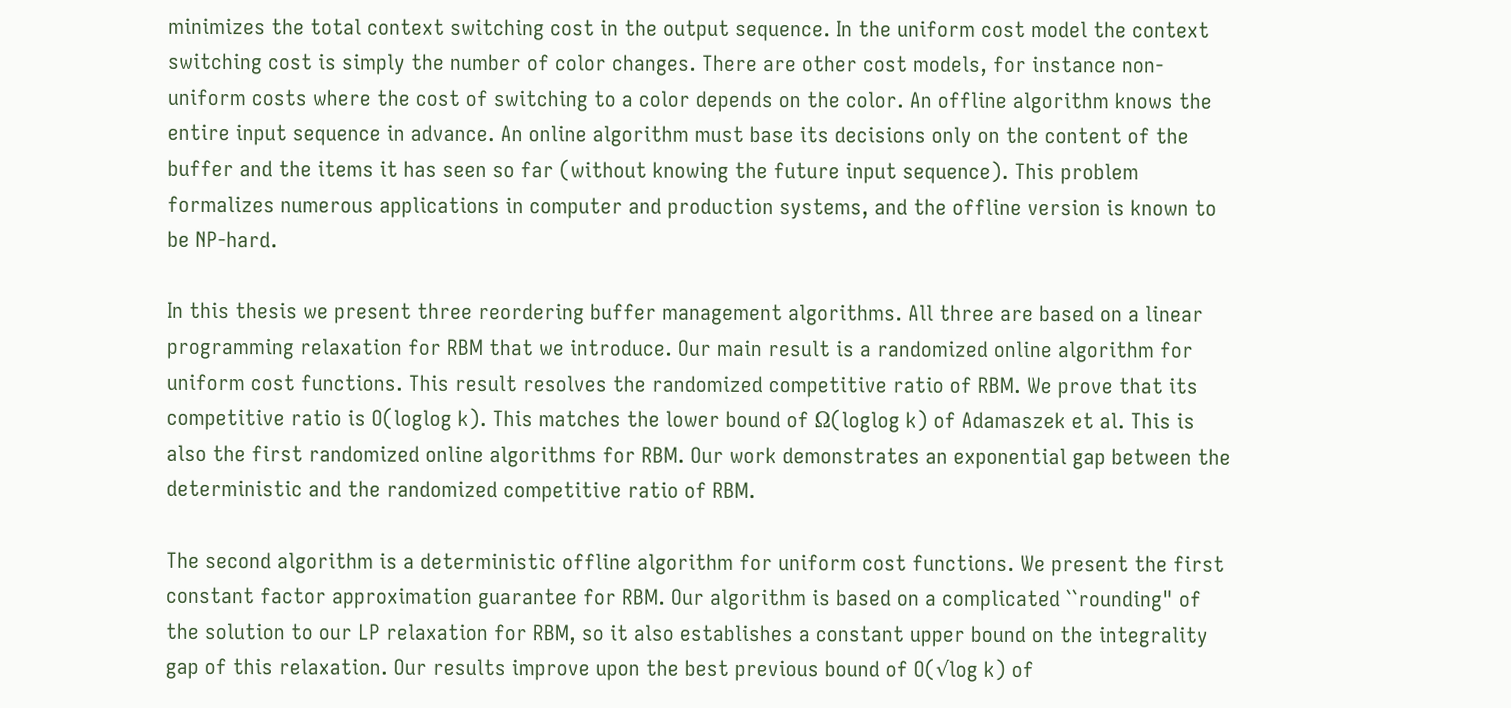minimizes the total context switching cost in the output sequence. In the uniform cost model the context switching cost is simply the number of color changes. There are other cost models, for instance non-uniform costs where the cost of switching to a color depends on the color. An offline algorithm knows the entire input sequence in advance. An online algorithm must base its decisions only on the content of the buffer and the items it has seen so far (without knowing the future input sequence). This problem formalizes numerous applications in computer and production systems, and the offline version is known to be NP-hard.

In this thesis we present three reordering buffer management algorithms. All three are based on a linear programming relaxation for RBM that we introduce. Our main result is a randomized online algorithm for uniform cost functions. This result resolves the randomized competitive ratio of RBM. We prove that its competitive ratio is O(loglog k). This matches the lower bound of Ω(loglog k) of Adamaszek et al. This is also the first randomized online algorithms for RBM. Our work demonstrates an exponential gap between the deterministic and the randomized competitive ratio of RBM.

The second algorithm is a deterministic offline algorithm for uniform cost functions. We present the first constant factor approximation guarantee for RBM. Our algorithm is based on a complicated ``rounding" of the solution to our LP relaxation for RBM, so it also establishes a constant upper bound on the integrality gap of this relaxation. Our results improve upon the best previous bound of O(√log k) of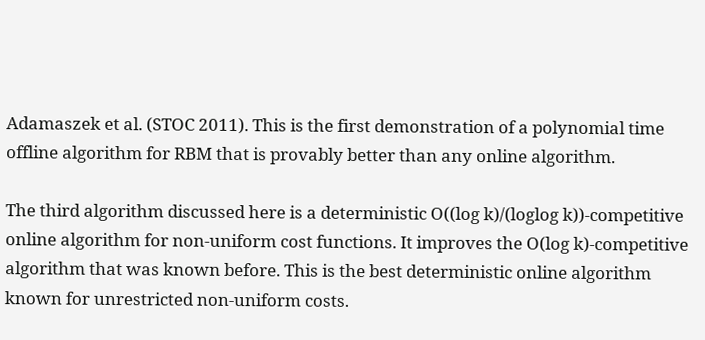Adamaszek et al. (STOC 2011). This is the first demonstration of a polynomial time offline algorithm for RBM that is provably better than any online algorithm.

The third algorithm discussed here is a deterministic O((log k)/(loglog k))-competitive online algorithm for non-uniform cost functions. It improves the O(log k)-competitive algorithm that was known before. This is the best deterministic online algorithm known for unrestricted non-uniform costs.